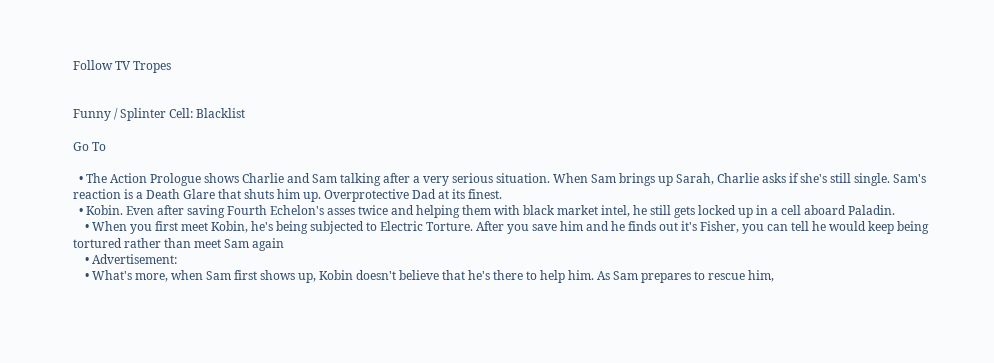Follow TV Tropes


Funny / Splinter Cell: Blacklist

Go To

  • The Action Prologue shows Charlie and Sam talking after a very serious situation. When Sam brings up Sarah, Charlie asks if she's still single. Sam's reaction is a Death Glare that shuts him up. Overprotective Dad at its finest.
  • Kobin. Even after saving Fourth Echelon's asses twice and helping them with black market intel, he still gets locked up in a cell aboard Paladin.
    • When you first meet Kobin, he's being subjected to Electric Torture. After you save him and he finds out it's Fisher, you can tell he would keep being tortured rather than meet Sam again
    • Advertisement:
    • What's more, when Sam first shows up, Kobin doesn't believe that he's there to help him. As Sam prepares to rescue him,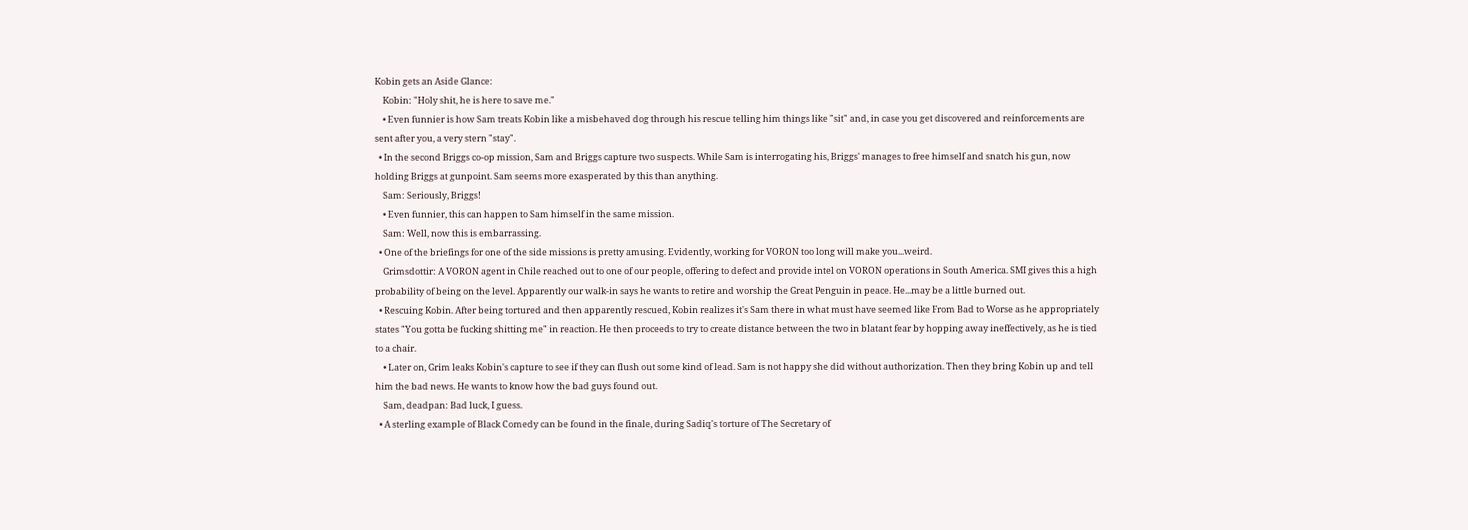Kobin gets an Aside Glance:
    Kobin: "Holy shit, he is here to save me."
    • Even funnier is how Sam treats Kobin like a misbehaved dog through his rescue telling him things like "sit" and, in case you get discovered and reinforcements are sent after you, a very stern "stay".
  • In the second Briggs co-op mission, Sam and Briggs capture two suspects. While Sam is interrogating his, Briggs' manages to free himself and snatch his gun, now holding Briggs at gunpoint. Sam seems more exasperated by this than anything.
    Sam: Seriously, Briggs!
    • Even funnier, this can happen to Sam himself in the same mission.
    Sam: Well, now this is embarrassing.
  • One of the briefings for one of the side missions is pretty amusing. Evidently, working for VORON too long will make you...weird.
    Grimsdottir: A VORON agent in Chile reached out to one of our people, offering to defect and provide intel on VORON operations in South America. SMI gives this a high probability of being on the level. Apparently our walk-in says he wants to retire and worship the Great Penguin in peace. He...may be a little burned out.
  • Rescuing Kobin. After being tortured and then apparently rescued, Kobin realizes it's Sam there in what must have seemed like From Bad to Worse as he appropriately states "You gotta be fucking shitting me" in reaction. He then proceeds to try to create distance between the two in blatant fear by hopping away ineffectively, as he is tied to a chair.
    • Later on, Grim leaks Kobin's capture to see if they can flush out some kind of lead. Sam is not happy she did without authorization. Then they bring Kobin up and tell him the bad news. He wants to know how the bad guys found out.
    Sam, deadpan: Bad luck, I guess.
  • A sterling example of Black Comedy can be found in the finale, during Sadiq's torture of The Secretary of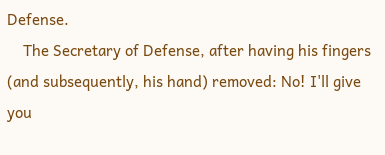Defense.
    The Secretary of Defense, after having his fingers (and subsequently, his hand) removed: No! I'll give you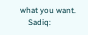what you want.
    Sadiq: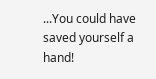...You could have saved yourself a hand!